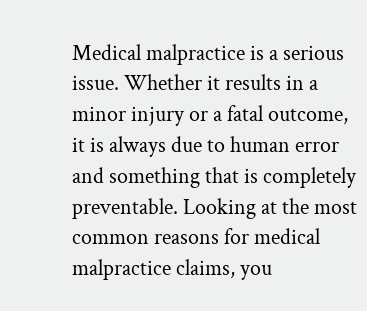Medical malpractice is a serious issue. Whether it results in a minor injury or a fatal outcome, it is always due to human error and something that is completely preventable. Looking at the most common reasons for medical malpractice claims, you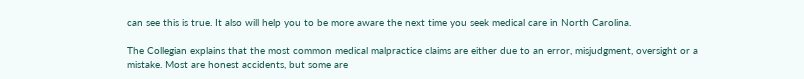can see this is true. It also will help you to be more aware the next time you seek medical care in North Carolina.

The Collegian explains that the most common medical malpractice claims are either due to an error, misjudgment, oversight or a mistake. Most are honest accidents, but some are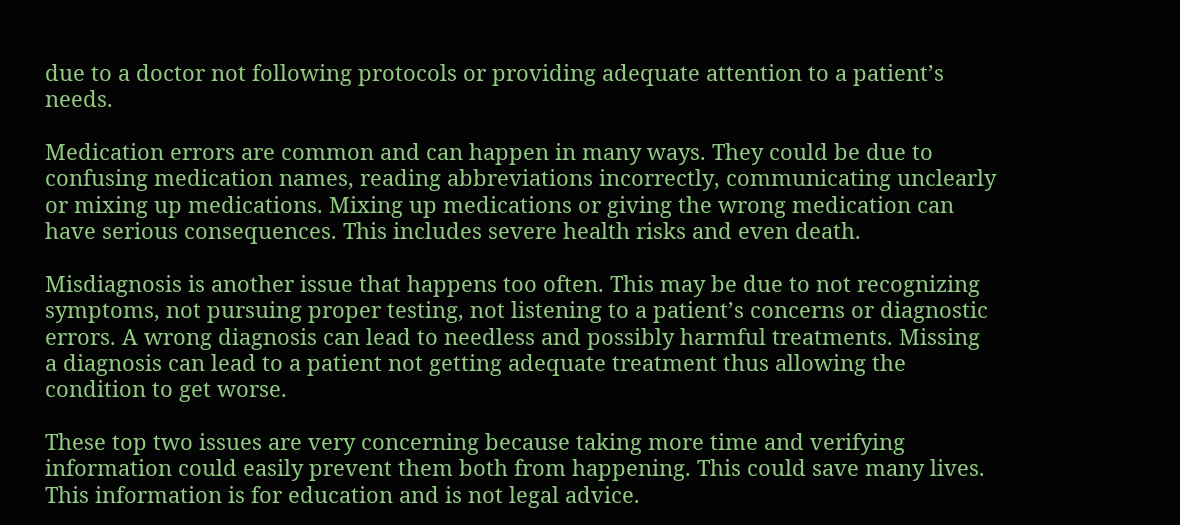due to a doctor not following protocols or providing adequate attention to a patient’s needs.

Medication errors are common and can happen in many ways. They could be due to confusing medication names, reading abbreviations incorrectly, communicating unclearly or mixing up medications. Mixing up medications or giving the wrong medication can have serious consequences. This includes severe health risks and even death.

Misdiagnosis is another issue that happens too often. This may be due to not recognizing symptoms, not pursuing proper testing, not listening to a patient’s concerns or diagnostic errors. A wrong diagnosis can lead to needless and possibly harmful treatments. Missing a diagnosis can lead to a patient not getting adequate treatment thus allowing the condition to get worse.

These top two issues are very concerning because taking more time and verifying information could easily prevent them both from happening. This could save many lives. This information is for education and is not legal advice.